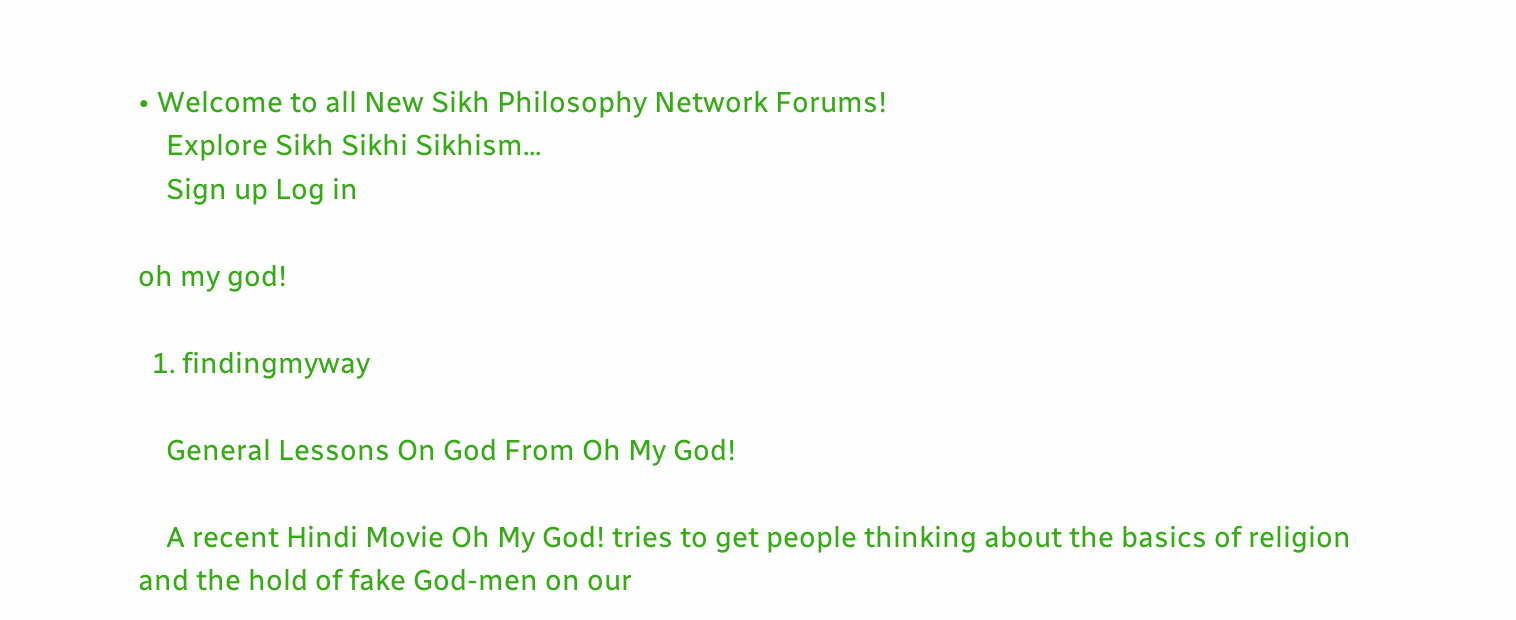• Welcome to all New Sikh Philosophy Network Forums!
    Explore Sikh Sikhi Sikhism...
    Sign up Log in

oh my god!

  1. findingmyway

    General Lessons On God From Oh My God!

    A recent Hindi Movie Oh My God! tries to get people thinking about the basics of religion and the hold of fake God-men on our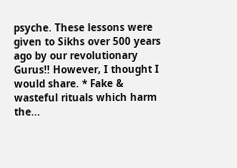psyche. These lessons were given to Sikhs over 500 years ago by our revolutionary Gurus!! However, I thought I would share. * Fake & wasteful rituals which harm the...